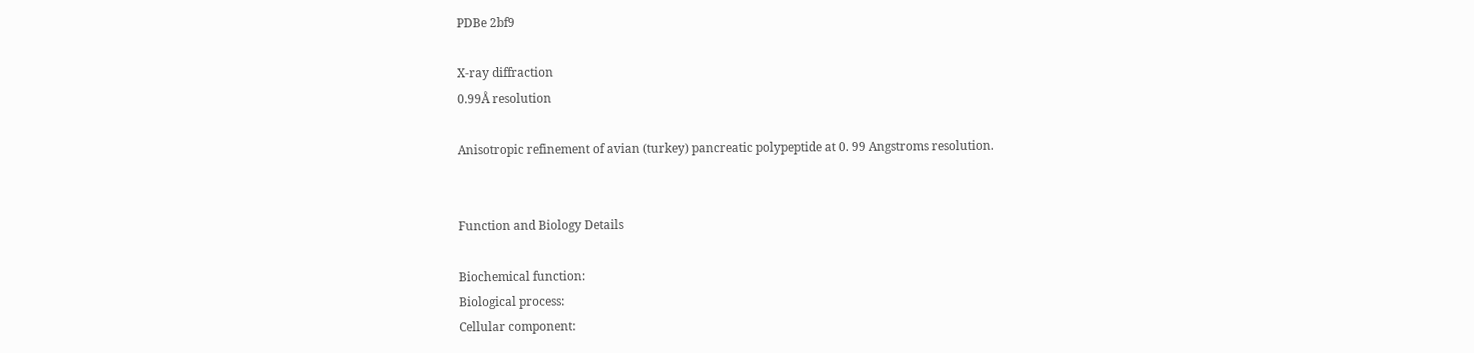PDBe 2bf9

X-ray diffraction
0.99Å resolution

Anisotropic refinement of avian (turkey) pancreatic polypeptide at 0. 99 Angstroms resolution.


Function and Biology Details

Biochemical function:
Biological process:
Cellular component: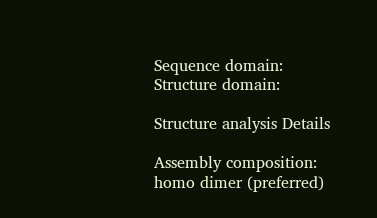Sequence domain:
Structure domain:

Structure analysis Details

Assembly composition:
homo dimer (preferred)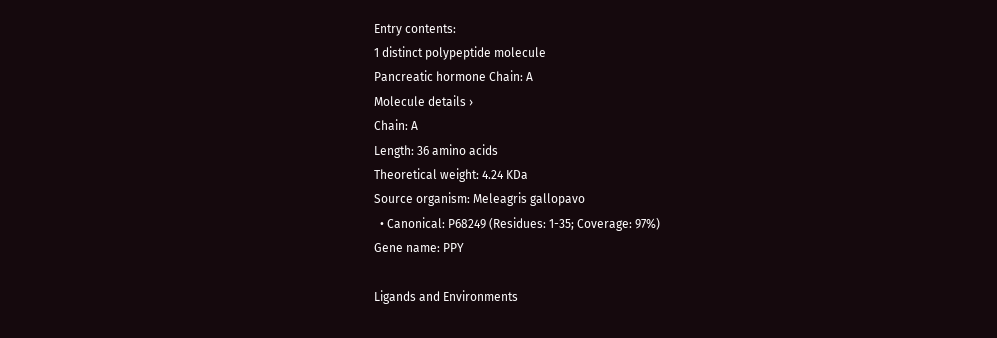Entry contents:
1 distinct polypeptide molecule
Pancreatic hormone Chain: A
Molecule details ›
Chain: A
Length: 36 amino acids
Theoretical weight: 4.24 KDa
Source organism: Meleagris gallopavo
  • Canonical: P68249 (Residues: 1-35; Coverage: 97%)
Gene name: PPY

Ligands and Environments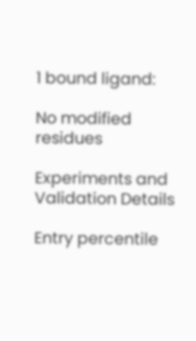1 bound ligand:

No modified residues

Experiments and Validation Details

Entry percentile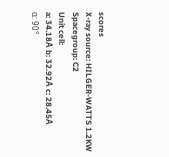scores
X-ray source: HILGER-WATTS 1.2KW
Spacegroup: C2
Unit cell:
a: 34.18Å b: 32.92Å c: 28.45Å
α: 90°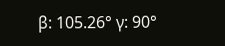β: 105.26° γ: 90°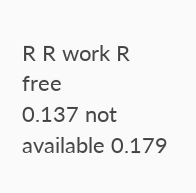R R work R free
0.137 not available 0.179